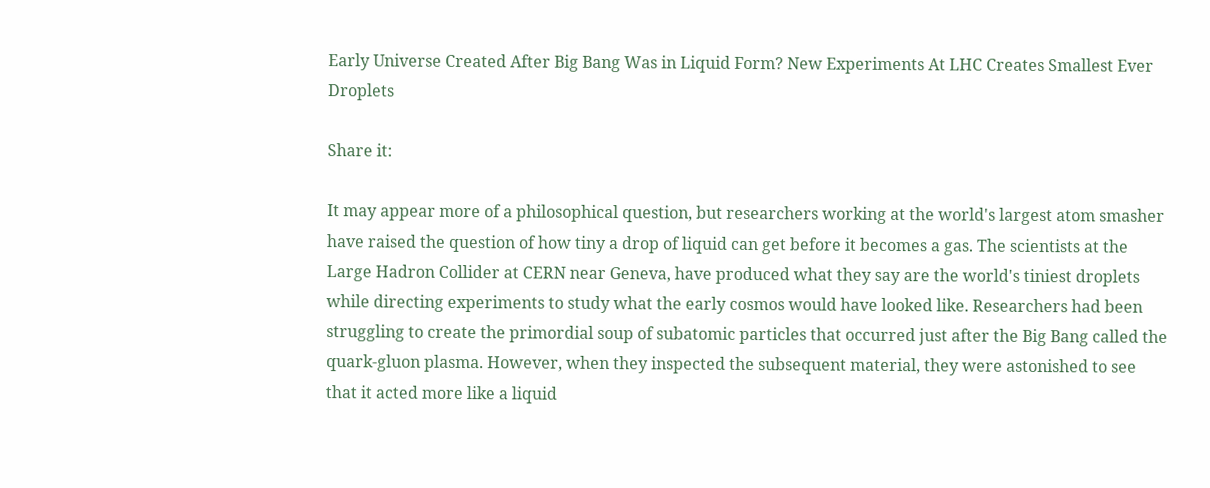Early Universe Created After Big Bang Was in Liquid Form? New Experiments At LHC Creates Smallest Ever Droplets

Share it:

It may appear more of a philosophical question, but researchers working at the world's largest atom smasher have raised the question of how tiny a drop of liquid can get before it becomes a gas. The scientists at the Large Hadron Collider at CERN near Geneva, have produced what they say are the world's tiniest droplets while directing experiments to study what the early cosmos would have looked like. Researchers had been struggling to create the primordial soup of subatomic particles that occurred just after the Big Bang called the quark-gluon plasma. However, when they inspected the subsequent material, they were astonished to see that it acted more like a liquid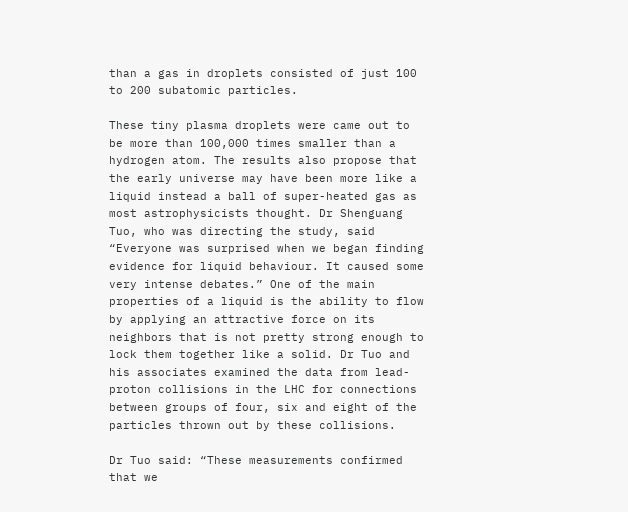than a gas in droplets consisted of just 100 to 200 subatomic particles.

These tiny plasma droplets were came out to be more than 100,000 times smaller than a hydrogen atom. The results also propose that the early universe may have been more like a liquid instead a ball of super-heated gas as most astrophysicists thought. Dr Shenguang Tuo, who was directing the study, said “Everyone was surprised when we began finding evidence for liquid behaviour. It caused some very intense debates.” One of the main properties of a liquid is the ability to flow by applying an attractive force on its neighbors that is not pretty strong enough to lock them together like a solid. Dr Tuo and his associates examined the data from lead-proton collisions in the LHC for connections between groups of four, six and eight of the particles thrown out by these collisions.

Dr Tuo said: “These measurements confirmed that we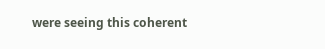were seeing this coherent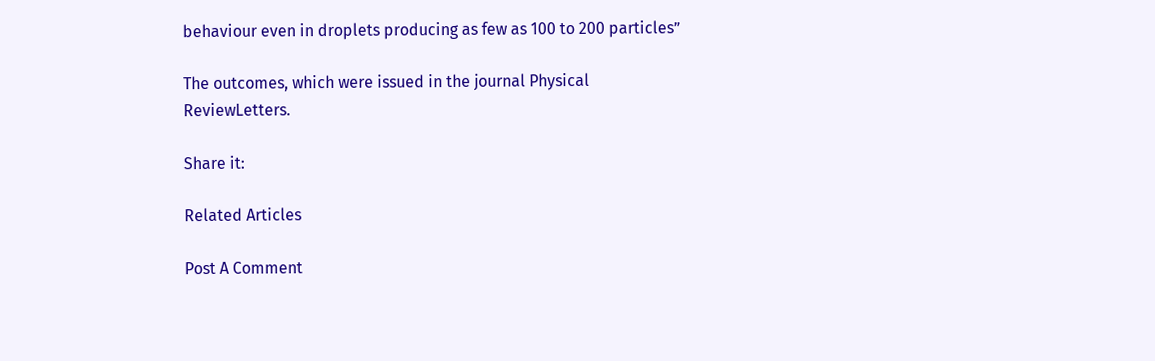behaviour even in droplets producing as few as 100 to 200 particles”

The outcomes, which were issued in the journal Physical ReviewLetters.

Share it:

Related Articles

Post A Comment